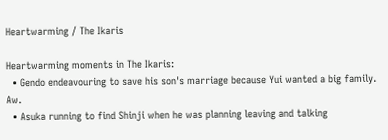Heartwarming / The Ikaris

Heartwarming moments in The Ikaris:
  • Gendo endeavouring to save his son's marriage because Yui wanted a big family. Aw.
  • Asuka running to find Shinji when he was planning leaving and talking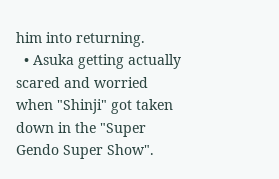him into returning.
  • Asuka getting actually scared and worried when "Shinji" got taken down in the "Super Gendo Super Show".